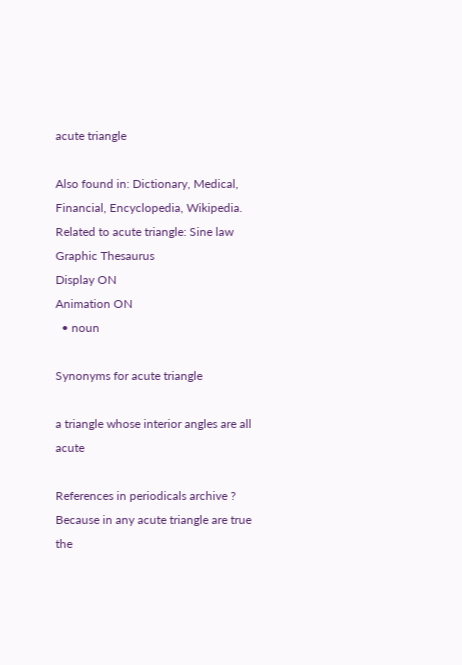acute triangle

Also found in: Dictionary, Medical, Financial, Encyclopedia, Wikipedia.
Related to acute triangle: Sine law
Graphic Thesaurus
Display ON
Animation ON
  • noun

Synonyms for acute triangle

a triangle whose interior angles are all acute

References in periodicals archive ?
Because in any acute triangle are true the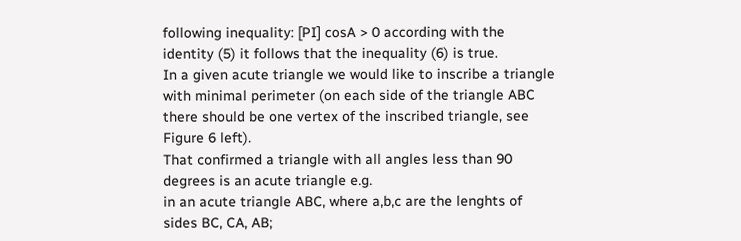following inequality: [PI] cosA > 0 according with the identity (5) it follows that the inequality (6) is true.
In a given acute triangle we would like to inscribe a triangle with minimal perimeter (on each side of the triangle ABC there should be one vertex of the inscribed triangle, see Figure 6 left).
That confirmed a triangle with all angles less than 90 degrees is an acute triangle e.g.
in an acute triangle ABC, where a,b,c are the lenghts of sides BC, CA, AB;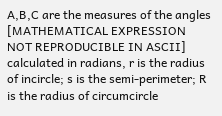A,B,C are the measures of the angles [MATHEMATICAL EXPRESSION NOT REPRODUCIBLE IN ASCII] calculated in radians, r is the radius of incircle; s is the semi-perimeter; R is the radius of circumcircle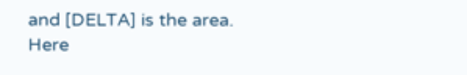and [DELTA] is the area.
Here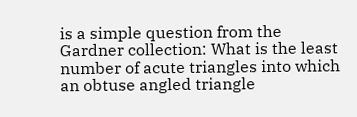is a simple question from the Gardner collection: What is the least number of acute triangles into which an obtuse angled triangle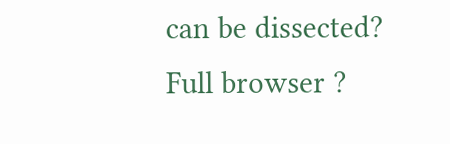can be dissected?
Full browser ?